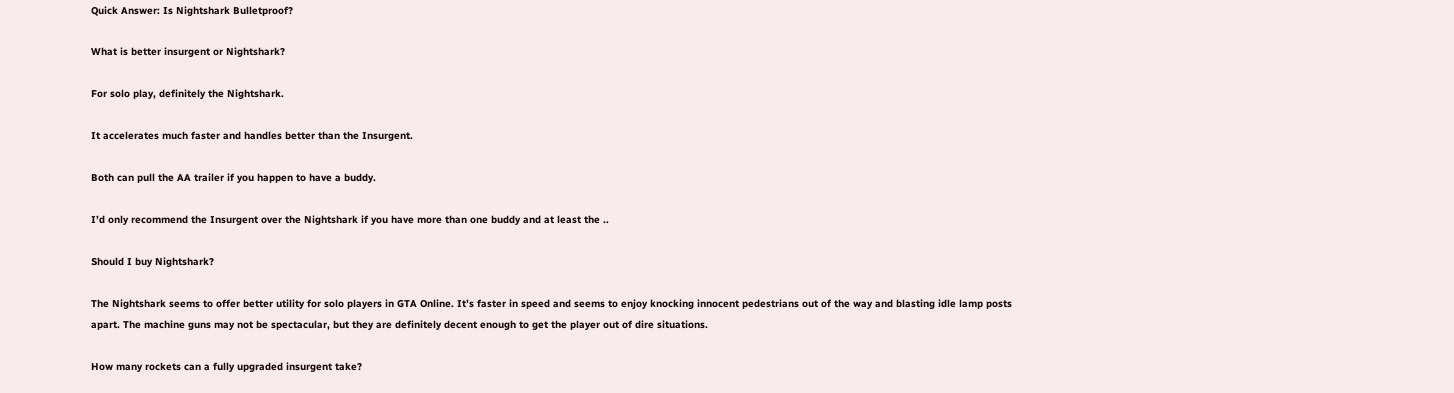Quick Answer: Is Nightshark Bulletproof?

What is better insurgent or Nightshark?

For solo play, definitely the Nightshark.

It accelerates much faster and handles better than the Insurgent.

Both can pull the AA trailer if you happen to have a buddy.

I’d only recommend the Insurgent over the Nightshark if you have more than one buddy and at least the ..

Should I buy Nightshark?

The Nightshark seems to offer better utility for solo players in GTA Online. It’s faster in speed and seems to enjoy knocking innocent pedestrians out of the way and blasting idle lamp posts apart. The machine guns may not be spectacular, but they are definitely decent enough to get the player out of dire situations.

How many rockets can a fully upgraded insurgent take?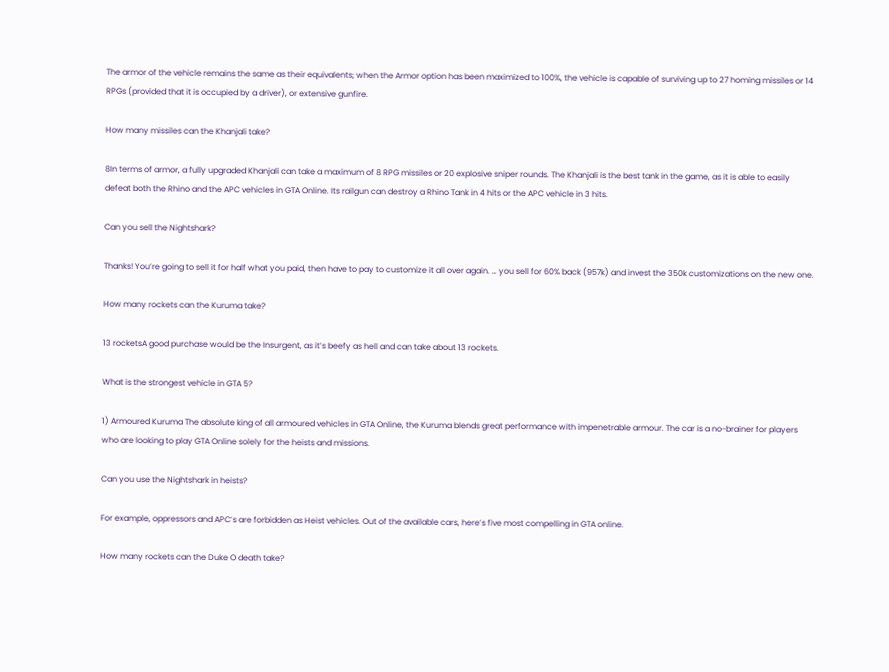The armor of the vehicle remains the same as their equivalents; when the Armor option has been maximized to 100%, the vehicle is capable of surviving up to 27 homing missiles or 14 RPGs (provided that it is occupied by a driver), or extensive gunfire.

How many missiles can the Khanjali take?

8In terms of armor, a fully upgraded Khanjali can take a maximum of 8 RPG missiles or 20 explosive sniper rounds. The Khanjali is the best tank in the game, as it is able to easily defeat both the Rhino and the APC vehicles in GTA Online. Its railgun can destroy a Rhino Tank in 4 hits or the APC vehicle in 3 hits.

Can you sell the Nightshark?

Thanks! You’re going to sell it for half what you paid, then have to pay to customize it all over again. … you sell for 60% back (957k) and invest the 350k customizations on the new one.

How many rockets can the Kuruma take?

13 rocketsA good purchase would be the Insurgent, as it’s beefy as hell and can take about 13 rockets.

What is the strongest vehicle in GTA 5?

1) Armoured Kuruma The absolute king of all armoured vehicles in GTA Online, the Kuruma blends great performance with impenetrable armour. The car is a no-brainer for players who are looking to play GTA Online solely for the heists and missions.

Can you use the Nightshark in heists?

For example, oppressors and APC’s are forbidden as Heist vehicles. Out of the available cars, here’s five most compelling in GTA online.

How many rockets can the Duke O death take?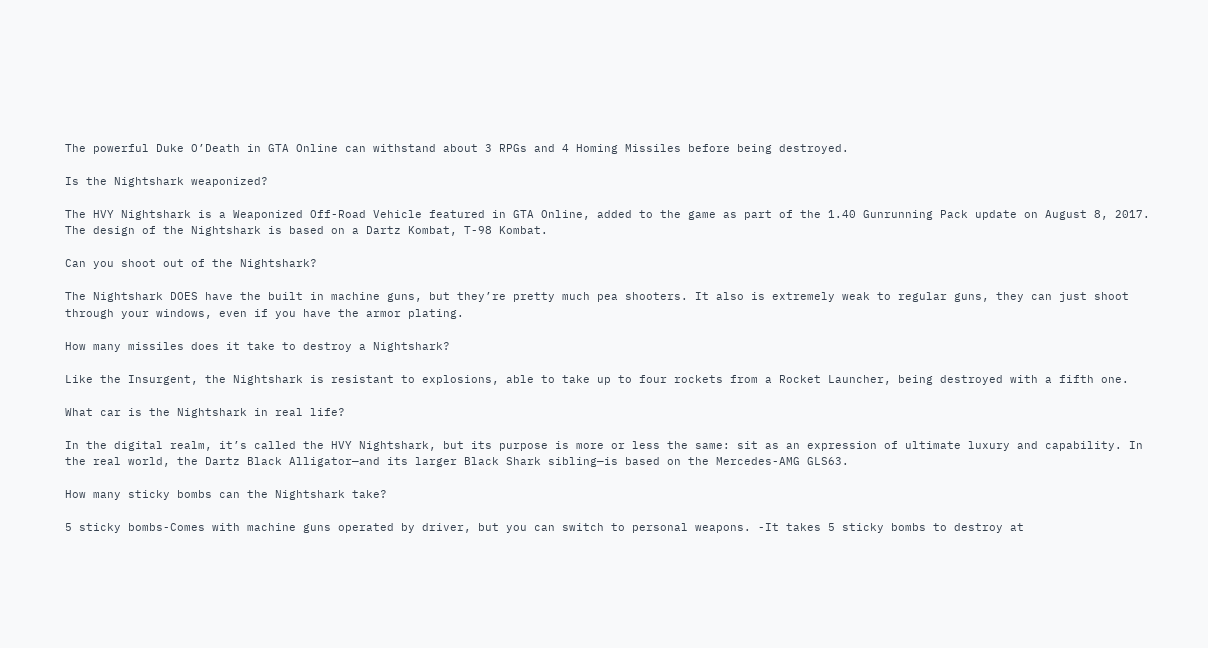The powerful Duke O’Death in GTA Online can withstand about 3 RPGs and 4 Homing Missiles before being destroyed.

Is the Nightshark weaponized?

The HVY Nightshark is a Weaponized Off-Road Vehicle featured in GTA Online, added to the game as part of the 1.40 Gunrunning Pack update on August 8, 2017. The design of the Nightshark is based on a Dartz Kombat, T-98 Kombat.

Can you shoot out of the Nightshark?

The Nightshark DOES have the built in machine guns, but they’re pretty much pea shooters. It also is extremely weak to regular guns, they can just shoot through your windows, even if you have the armor plating.

How many missiles does it take to destroy a Nightshark?

Like the Insurgent, the Nightshark is resistant to explosions, able to take up to four rockets from a Rocket Launcher, being destroyed with a fifth one.

What car is the Nightshark in real life?

In the digital realm, it’s called the HVY Nightshark, but its purpose is more or less the same: sit as an expression of ultimate luxury and capability. In the real world, the Dartz Black Alligator—and its larger Black Shark sibling—is based on the Mercedes-AMG GLS63.

How many sticky bombs can the Nightshark take?

5 sticky bombs-Comes with machine guns operated by driver, but you can switch to personal weapons. -It takes 5 sticky bombs to destroy at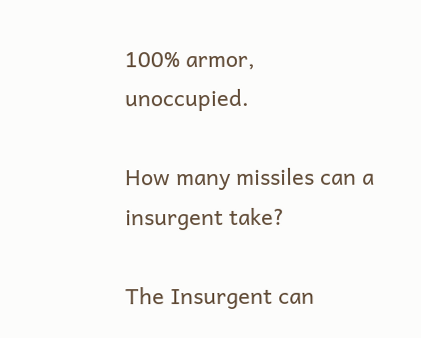100% armor, unoccupied.

How many missiles can a insurgent take?

The Insurgent can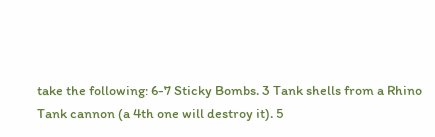take the following: 6-7 Sticky Bombs. 3 Tank shells from a Rhino Tank cannon (a 4th one will destroy it). 5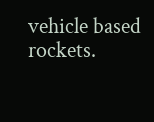vehicle based rockets.